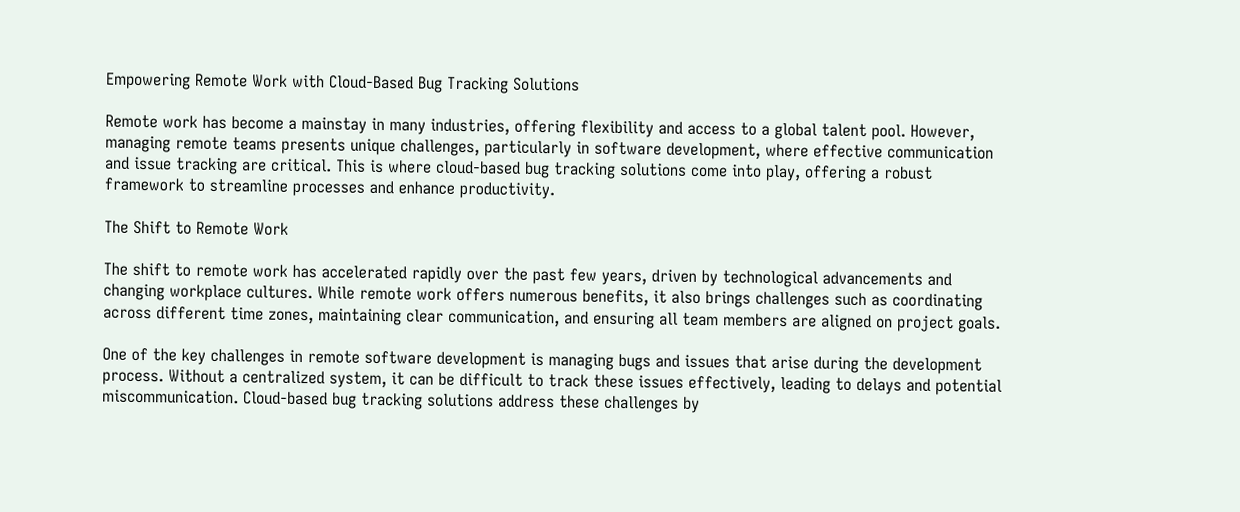Empowering Remote Work with Cloud-Based Bug Tracking Solutions

Remote work has become a mainstay in many industries, offering flexibility and access to a global talent pool. However, managing remote teams presents unique challenges, particularly in software development, where effective communication and issue tracking are critical. This is where cloud-based bug tracking solutions come into play, offering a robust framework to streamline processes and enhance productivity.

The Shift to Remote Work

The shift to remote work has accelerated rapidly over the past few years, driven by technological advancements and changing workplace cultures. While remote work offers numerous benefits, it also brings challenges such as coordinating across different time zones, maintaining clear communication, and ensuring all team members are aligned on project goals.

One of the key challenges in remote software development is managing bugs and issues that arise during the development process. Without a centralized system, it can be difficult to track these issues effectively, leading to delays and potential miscommunication. Cloud-based bug tracking solutions address these challenges by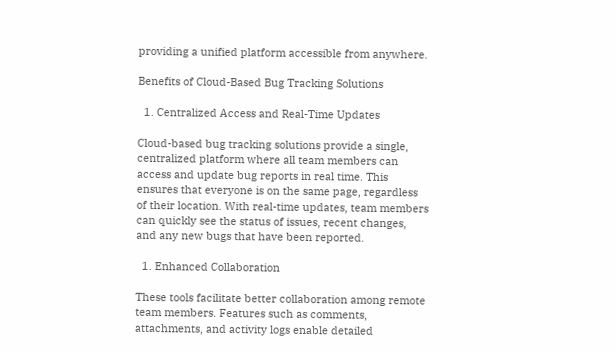providing a unified platform accessible from anywhere.

Benefits of Cloud-Based Bug Tracking Solutions

  1. Centralized Access and Real-Time Updates

Cloud-based bug tracking solutions provide a single, centralized platform where all team members can access and update bug reports in real time. This ensures that everyone is on the same page, regardless of their location. With real-time updates, team members can quickly see the status of issues, recent changes, and any new bugs that have been reported.

  1. Enhanced Collaboration

These tools facilitate better collaboration among remote team members. Features such as comments, attachments, and activity logs enable detailed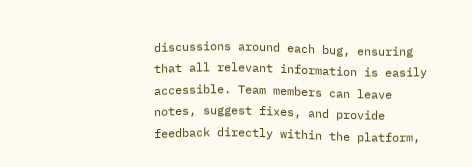discussions around each bug, ensuring that all relevant information is easily accessible. Team members can leave notes, suggest fixes, and provide feedback directly within the platform,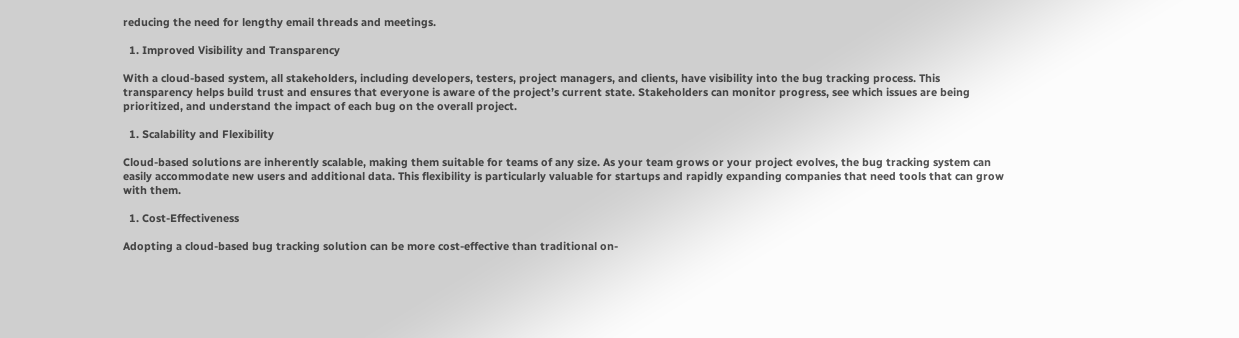reducing the need for lengthy email threads and meetings.

  1. Improved Visibility and Transparency

With a cloud-based system, all stakeholders, including developers, testers, project managers, and clients, have visibility into the bug tracking process. This transparency helps build trust and ensures that everyone is aware of the project’s current state. Stakeholders can monitor progress, see which issues are being prioritized, and understand the impact of each bug on the overall project.

  1. Scalability and Flexibility

Cloud-based solutions are inherently scalable, making them suitable for teams of any size. As your team grows or your project evolves, the bug tracking system can easily accommodate new users and additional data. This flexibility is particularly valuable for startups and rapidly expanding companies that need tools that can grow with them.

  1. Cost-Effectiveness

Adopting a cloud-based bug tracking solution can be more cost-effective than traditional on-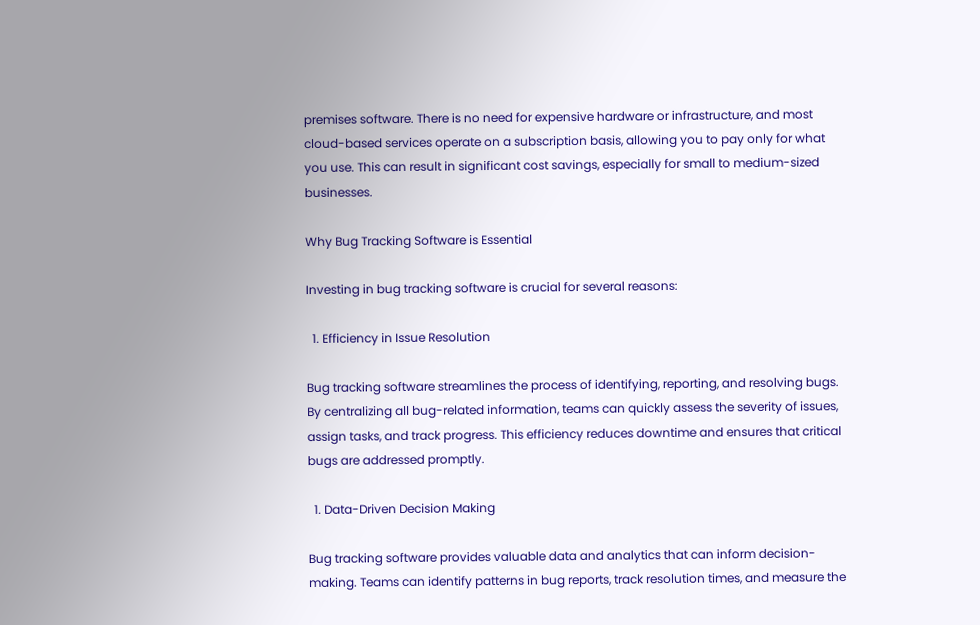premises software. There is no need for expensive hardware or infrastructure, and most cloud-based services operate on a subscription basis, allowing you to pay only for what you use. This can result in significant cost savings, especially for small to medium-sized businesses.

Why Bug Tracking Software is Essential

Investing in bug tracking software is crucial for several reasons:

  1. Efficiency in Issue Resolution

Bug tracking software streamlines the process of identifying, reporting, and resolving bugs. By centralizing all bug-related information, teams can quickly assess the severity of issues, assign tasks, and track progress. This efficiency reduces downtime and ensures that critical bugs are addressed promptly.

  1. Data-Driven Decision Making

Bug tracking software provides valuable data and analytics that can inform decision-making. Teams can identify patterns in bug reports, track resolution times, and measure the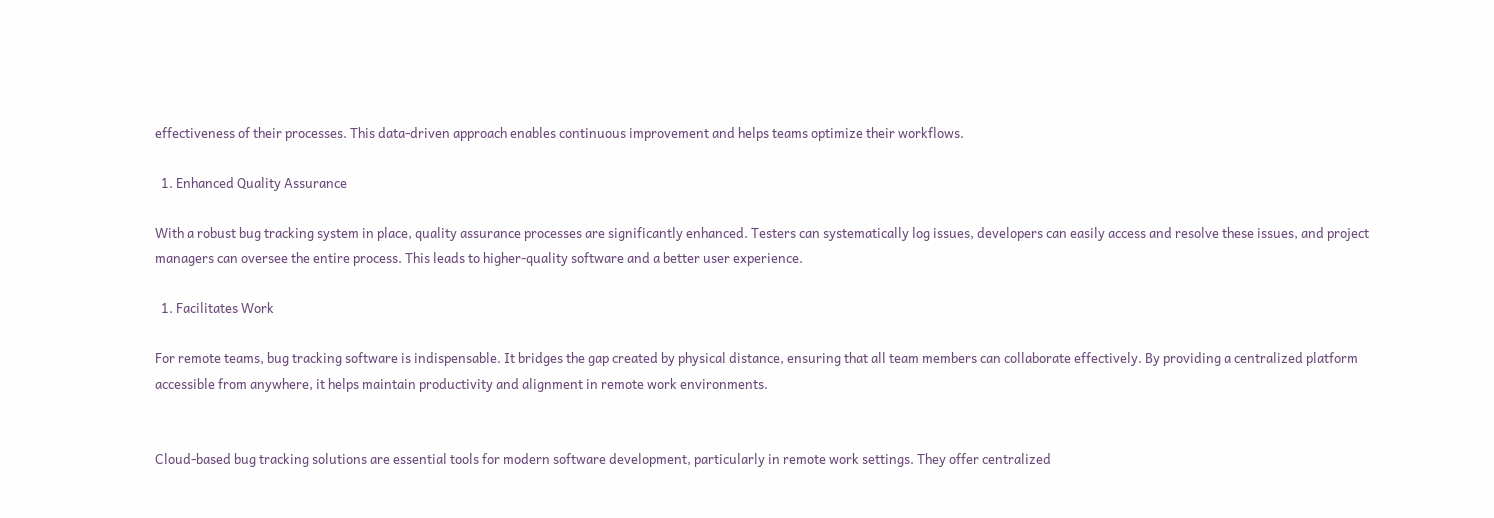effectiveness of their processes. This data-driven approach enables continuous improvement and helps teams optimize their workflows.

  1. Enhanced Quality Assurance

With a robust bug tracking system in place, quality assurance processes are significantly enhanced. Testers can systematically log issues, developers can easily access and resolve these issues, and project managers can oversee the entire process. This leads to higher-quality software and a better user experience.

  1. Facilitates Work

For remote teams, bug tracking software is indispensable. It bridges the gap created by physical distance, ensuring that all team members can collaborate effectively. By providing a centralized platform accessible from anywhere, it helps maintain productivity and alignment in remote work environments.


Cloud-based bug tracking solutions are essential tools for modern software development, particularly in remote work settings. They offer centralized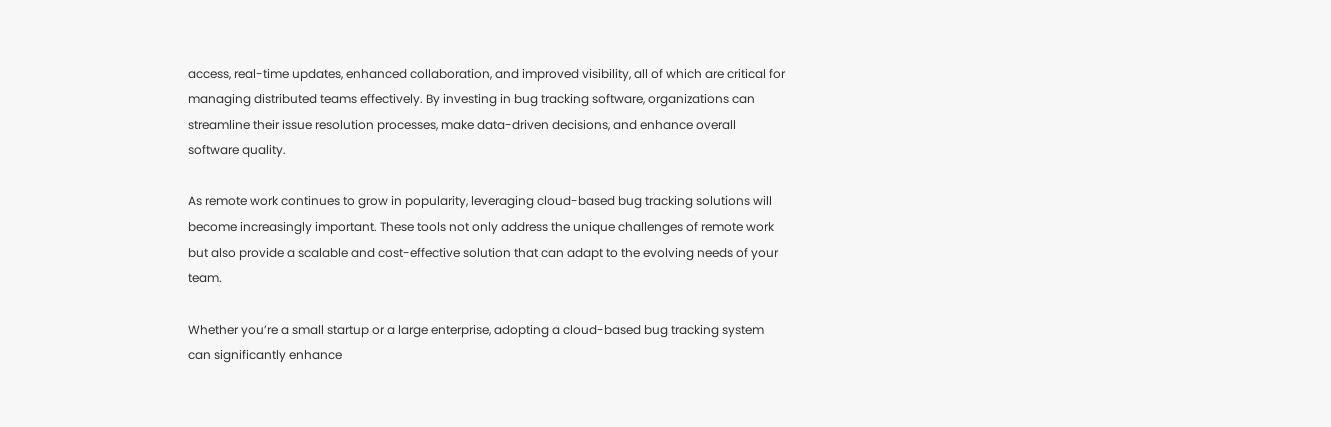access, real-time updates, enhanced collaboration, and improved visibility, all of which are critical for managing distributed teams effectively. By investing in bug tracking software, organizations can streamline their issue resolution processes, make data-driven decisions, and enhance overall software quality.

As remote work continues to grow in popularity, leveraging cloud-based bug tracking solutions will become increasingly important. These tools not only address the unique challenges of remote work but also provide a scalable and cost-effective solution that can adapt to the evolving needs of your team.

Whether you’re a small startup or a large enterprise, adopting a cloud-based bug tracking system can significantly enhance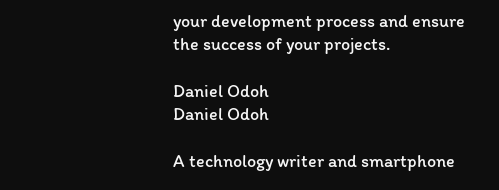your development process and ensure the success of your projects.

Daniel Odoh
Daniel Odoh

A technology writer and smartphone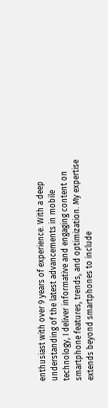enthusiast with over 9 years of experience. With a deep understanding of the latest advancements in mobile technology, I deliver informative and engaging content on smartphone features, trends, and optimization. My expertise extends beyond smartphones to include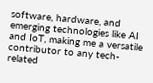software, hardware, and emerging technologies like AI and IoT, making me a versatile contributor to any tech-related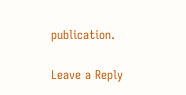publication.

Leave a Reply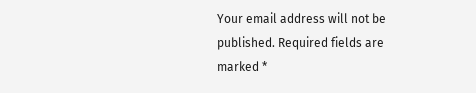Your email address will not be published. Required fields are marked *